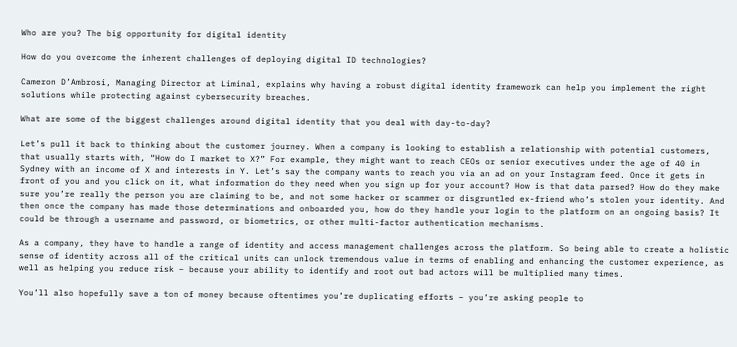Who are you? The big opportunity for digital identity

How do you overcome the inherent challenges of deploying digital ID technologies?

Cameron D’Ambrosi, Managing Director at Liminal, explains why having a robust digital identity framework can help you implement the right solutions while protecting against cybersecurity breaches.

What are some of the biggest challenges around digital identity that you deal with day-to-day?

Let’s pull it back to thinking about the customer journey. When a company is looking to establish a relationship with potential customers, that usually starts with, “How do I market to X?” For example, they might want to reach CEOs or senior executives under the age of 40 in Sydney with an income of X and interests in Y. Let’s say the company wants to reach you via an ad on your Instagram feed. Once it gets in front of you and you click on it, what information do they need when you sign up for your account? How is that data parsed? How do they make sure you’re really the person you are claiming to be, and not some hacker or scammer or disgruntled ex-friend who’s stolen your identity. And then once the company has made those determinations and onboarded you, how do they handle your login to the platform on an ongoing basis? It could be through a username and password, or biometrics, or other multi-factor authentication mechanisms.

As a company, they have to handle a range of identity and access management challenges across the platform. So being able to create a holistic sense of identity across all of the critical units can unlock tremendous value in terms of enabling and enhancing the customer experience, as well as helping you reduce risk – because your ability to identify and root out bad actors will be multiplied many times.

You’ll also hopefully save a ton of money because oftentimes you’re duplicating efforts – you’re asking people to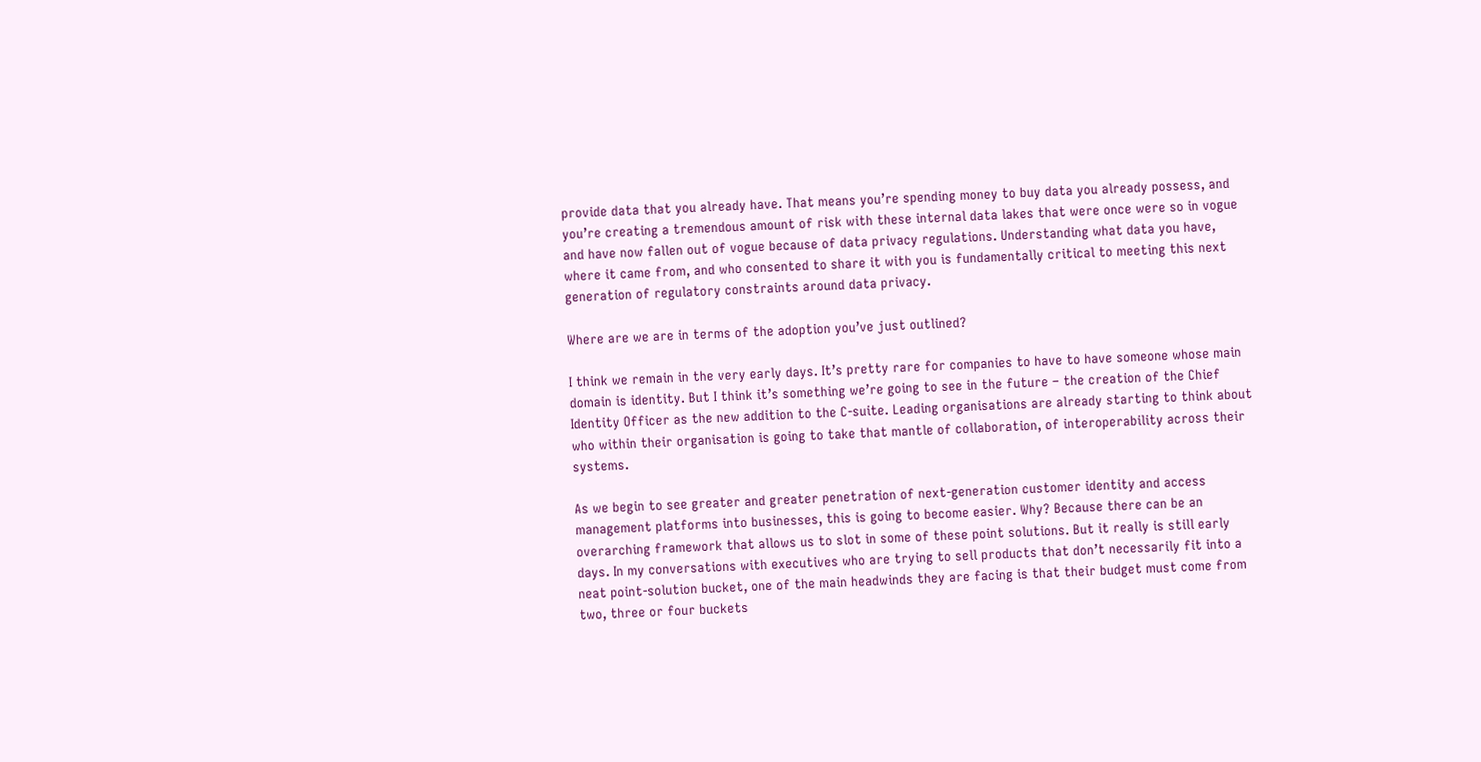provide data that you already have. That means you’re spending money to buy data you already possess, and you’re creating a tremendous amount of risk with these internal data lakes that were once were so in vogue and have now fallen out of vogue because of data privacy regulations. Understanding what data you have, where it came from, and who consented to share it with you is fundamentally critical to meeting this next generation of regulatory constraints around data privacy.

Where are we are in terms of the adoption you’ve just outlined?

I think we remain in the very early days. It’s pretty rare for companies to have to have someone whose main domain is identity. But I think it’s something we’re going to see in the future – the creation of the Chief Identity Officer as the new addition to the C-suite. Leading organisations are already starting to think about who within their organisation is going to take that mantle of collaboration, of interoperability across their systems.

As we begin to see greater and greater penetration of next-generation customer identity and access management platforms into businesses, this is going to become easier. Why? Because there can be an overarching framework that allows us to slot in some of these point solutions. But it really is still early days. In my conversations with executives who are trying to sell products that don’t necessarily fit into a neat point-solution bucket, one of the main headwinds they are facing is that their budget must come from two, three or four buckets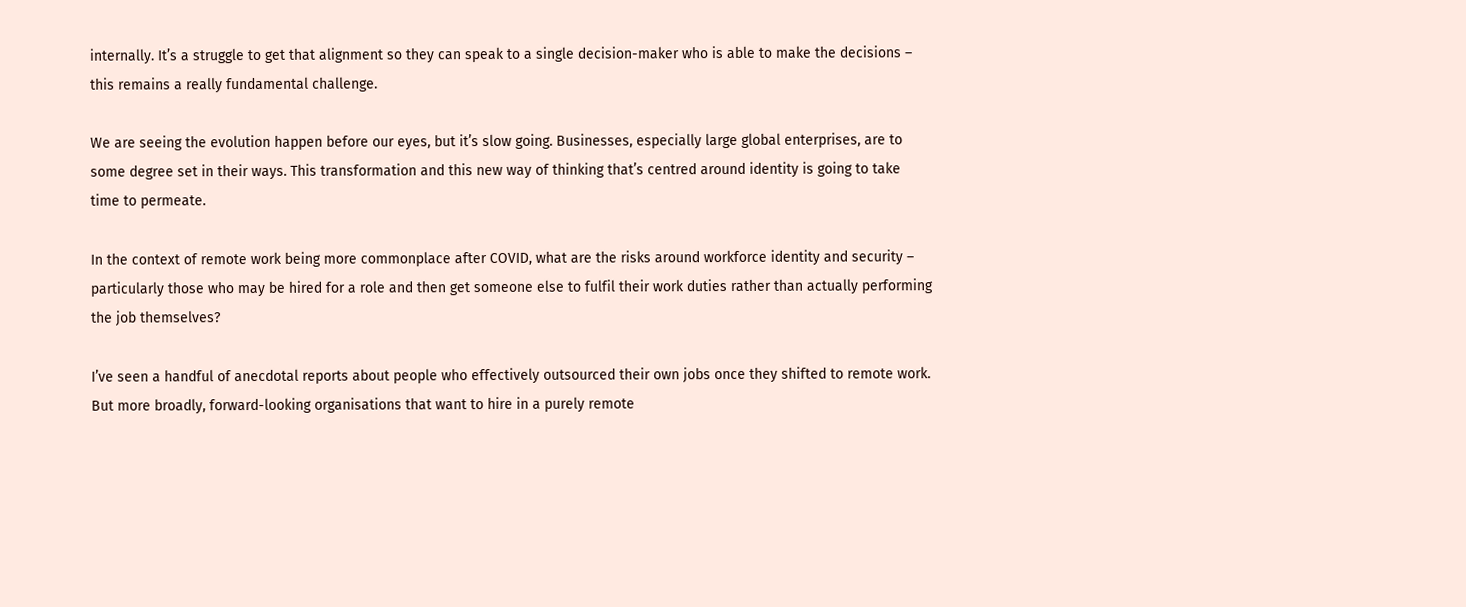internally. It’s a struggle to get that alignment so they can speak to a single decision-maker who is able to make the decisions – this remains a really fundamental challenge.

We are seeing the evolution happen before our eyes, but it’s slow going. Businesses, especially large global enterprises, are to some degree set in their ways. This transformation and this new way of thinking that’s centred around identity is going to take time to permeate.

In the context of remote work being more commonplace after COVID, what are the risks around workforce identity and security – particularly those who may be hired for a role and then get someone else to fulfil their work duties rather than actually performing the job themselves?

I’ve seen a handful of anecdotal reports about people who effectively outsourced their own jobs once they shifted to remote work. But more broadly, forward-looking organisations that want to hire in a purely remote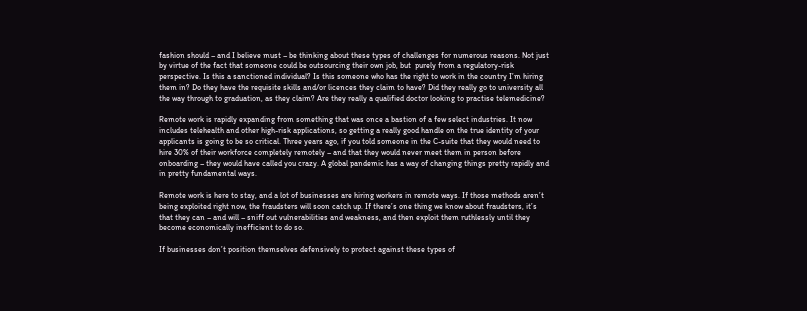fashion should – and I believe must – be thinking about these types of challenges for numerous reasons. Not just by virtue of the fact that someone could be outsourcing their own job, but  purely from a regulatory-risk perspective. Is this a sanctioned individual? Is this someone who has the right to work in the country I’m hiring them in? Do they have the requisite skills and/or licences they claim to have? Did they really go to university all the way through to graduation, as they claim? Are they really a qualified doctor looking to practise telemedicine?

Remote work is rapidly expanding from something that was once a bastion of a few select industries. It now includes telehealth and other high-risk applications, so getting a really good handle on the true identity of your applicants is going to be so critical. Three years ago, if you told someone in the C-suite that they would need to hire 30% of their workforce completely remotely – and that they would never meet them in person before onboarding – they would have called you crazy. A global pandemic has a way of changing things pretty rapidly and in pretty fundamental ways.

Remote work is here to stay, and a lot of businesses are hiring workers in remote ways. If those methods aren’t being exploited right now, the fraudsters will soon catch up. If there’s one thing we know about fraudsters, it’s that they can – and will – sniff out vulnerabilities and weakness, and then exploit them ruthlessly until they become economically inefficient to do so.

If businesses don’t position themselves defensively to protect against these types of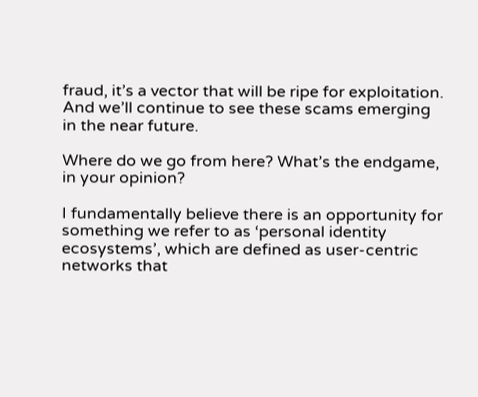fraud, it’s a vector that will be ripe for exploitation. And we’ll continue to see these scams emerging in the near future.

Where do we go from here? What’s the endgame, in your opinion?

I fundamentally believe there is an opportunity for something we refer to as ‘personal identity ecosystems’, which are defined as user-centric networks that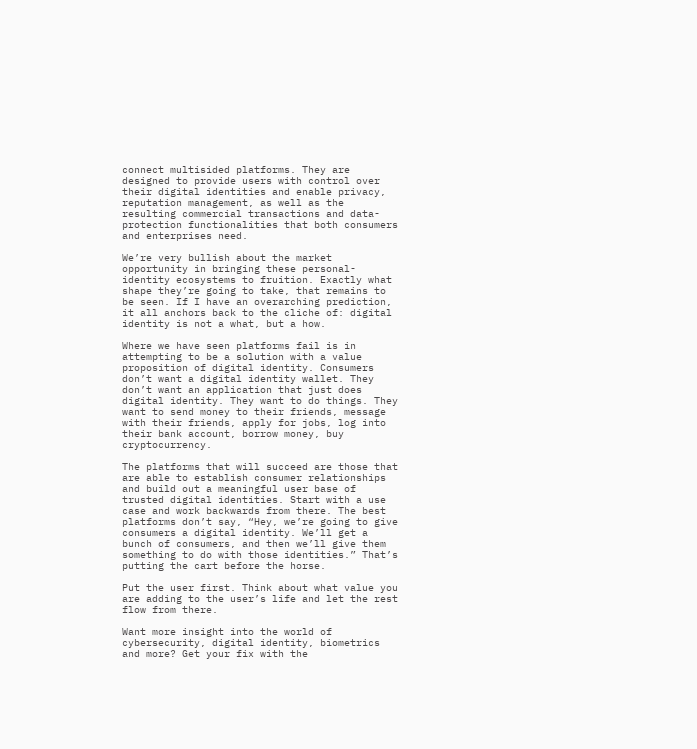connect multisided platforms. They are designed to provide users with control over their digital identities and enable privacy, reputation management, as well as the resulting commercial transactions and data-protection functionalities that both consumers and enterprises need.

We’re very bullish about the market opportunity in bringing these personal-identity ecosystems to fruition. Exactly what shape they’re going to take, that remains to be seen. If I have an overarching prediction, it all anchors back to the cliche of: digital identity is not a what, but a how.

Where we have seen platforms fail is in attempting to be a solution with a value proposition of digital identity. Consumers don’t want a digital identity wallet. They don’t want an application that just does digital identity. They want to do things. They want to send money to their friends, message with their friends, apply for jobs, log into their bank account, borrow money, buy cryptocurrency.

The platforms that will succeed are those that are able to establish consumer relationships and build out a meaningful user base of trusted digital identities. Start with a use case and work backwards from there. The best platforms don’t say, “Hey, we’re going to give consumers a digital identity. We’ll get a bunch of consumers, and then we’ll give them something to do with those identities.” That’s putting the cart before the horse.

Put the user first. Think about what value you are adding to the user’s life and let the rest flow from there.

Want more insight into the world of cybersecurity, digital identity, biometrics and more? Get your fix with the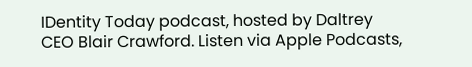IDentity Today podcast, hosted by Daltrey CEO Blair Crawford. Listen via Apple Podcasts,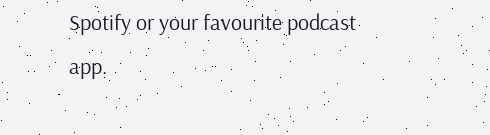Spotify or your favourite podcast app.